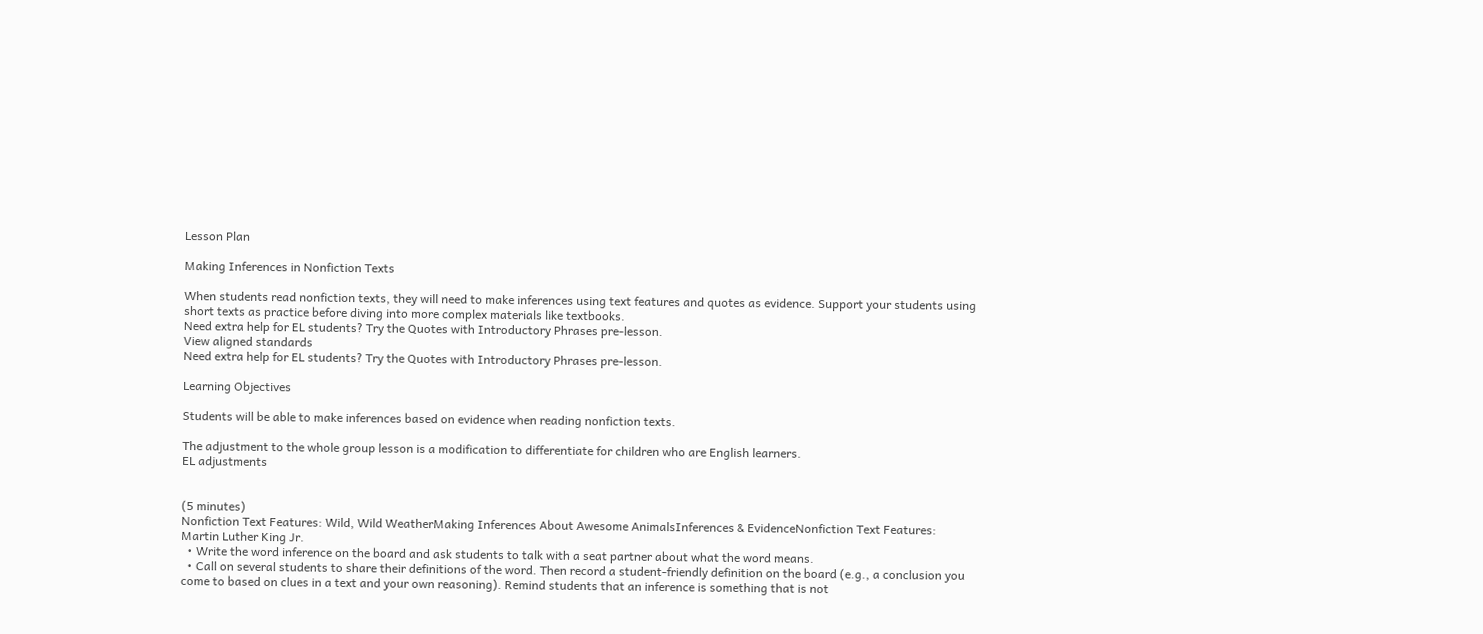Lesson Plan

Making Inferences in Nonfiction Texts

When students read nonfiction texts, they will need to make inferences using text features and quotes as evidence. Support your students using short texts as practice before diving into more complex materials like textbooks.
Need extra help for EL students? Try the Quotes with Introductory Phrases pre-lesson.
View aligned standards
Need extra help for EL students? Try the Quotes with Introductory Phrases pre-lesson.

Learning Objectives

Students will be able to make inferences based on evidence when reading nonfiction texts.

The adjustment to the whole group lesson is a modification to differentiate for children who are English learners.
EL adjustments


(5 minutes)
Nonfiction Text Features: Wild, Wild WeatherMaking Inferences About Awesome AnimalsInferences & EvidenceNonfiction Text Features: Martin Luther King Jr.
  • Write the word inference on the board and ask students to talk with a seat partner about what the word means.
  • Call on several students to share their definitions of the word. Then record a student-friendly definition on the board (e.g., a conclusion you come to based on clues in a text and your own reasoning). Remind students that an inference is something that is not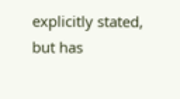explicitly stated, but has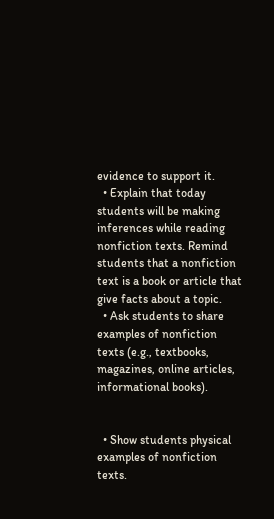evidence to support it.
  • Explain that today students will be making inferences while reading nonfiction texts. Remind students that a nonfiction text is a book or article that give facts about a topic.
  • Ask students to share examples of nonfiction texts (e.g., textbooks, magazines, online articles, informational books).


  • Show students physical examples of nonfiction texts.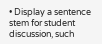• Display a sentence stem for student discussion, such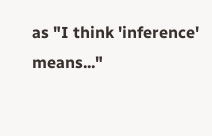as "I think 'inference' means..."